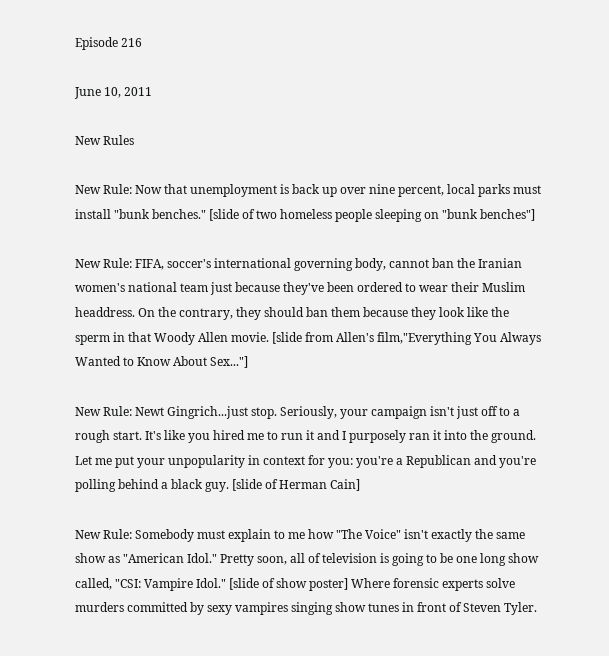Episode 216

June 10, 2011

New Rules

New Rule: Now that unemployment is back up over nine percent, local parks must install "bunk benches." [slide of two homeless people sleeping on "bunk benches"]

New Rule: FIFA, soccer's international governing body, cannot ban the Iranian women's national team just because they've been ordered to wear their Muslim headdress. On the contrary, they should ban them because they look like the sperm in that Woody Allen movie. [slide from Allen's film,"Everything You Always Wanted to Know About Sex..."]

New Rule: Newt Gingrich...just stop. Seriously, your campaign isn't just off to a rough start. It's like you hired me to run it and I purposely ran it into the ground. Let me put your unpopularity in context for you: you're a Republican and you're polling behind a black guy. [slide of Herman Cain]

New Rule: Somebody must explain to me how "The Voice" isn't exactly the same show as "American Idol." Pretty soon, all of television is going to be one long show called, "CSI: Vampire Idol." [slide of show poster] Where forensic experts solve murders committed by sexy vampires singing show tunes in front of Steven Tyler.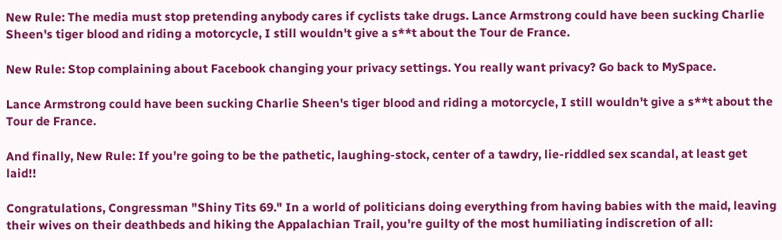New Rule: The media must stop pretending anybody cares if cyclists take drugs. Lance Armstrong could have been sucking Charlie Sheen's tiger blood and riding a motorcycle, I still wouldn't give a s**t about the Tour de France.

New Rule: Stop complaining about Facebook changing your privacy settings. You really want privacy? Go back to MySpace.

Lance Armstrong could have been sucking Charlie Sheen's tiger blood and riding a motorcycle, I still wouldn't give a s**t about the Tour de France.

And finally, New Rule: If you're going to be the pathetic, laughing-stock, center of a tawdry, lie-riddled sex scandal, at least get laid!!

Congratulations, Congressman "Shiny Tits 69." In a world of politicians doing everything from having babies with the maid, leaving their wives on their deathbeds and hiking the Appalachian Trail, you're guilty of the most humiliating indiscretion of all: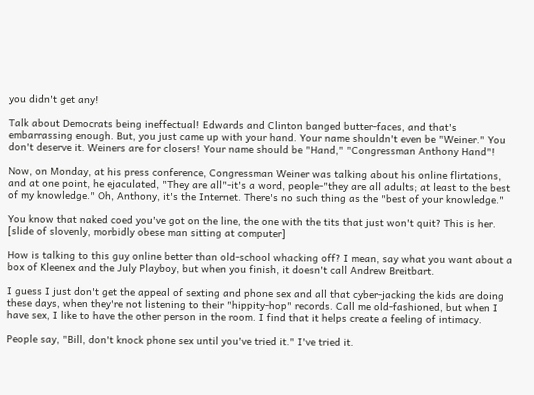you didn't get any!

Talk about Democrats being ineffectual! Edwards and Clinton banged butter-faces, and that's embarrassing enough. But, you just came up with your hand. Your name shouldn't even be "Weiner." You don't deserve it. Weiners are for closers! Your name should be "Hand," "Congressman Anthony Hand"!

Now, on Monday, at his press conference, Congressman Weiner was talking about his online flirtations, and at one point, he ejaculated, "They are all"-it's a word, people-"they are all adults; at least to the best of my knowledge." Oh, Anthony, it's the Internet. There's no such thing as the "best of your knowledge."

You know that naked coed you've got on the line, the one with the tits that just won't quit? This is her. [slide of slovenly, morbidly obese man sitting at computer]

How is talking to this guy online better than old-school whacking off? I mean, say what you want about a box of Kleenex and the July Playboy, but when you finish, it doesn't call Andrew Breitbart.

I guess I just don't get the appeal of sexting and phone sex and all that cyber-jacking the kids are doing these days, when they're not listening to their "hippity-hop" records. Call me old-fashioned, but when I have sex, I like to have the other person in the room. I find that it helps create a feeling of intimacy.

People say, "Bill, don't knock phone sex until you've tried it." I've tried it.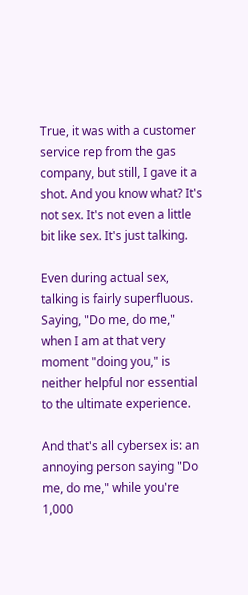True, it was with a customer service rep from the gas company, but still, I gave it a shot. And you know what? It's not sex. It's not even a little bit like sex. It's just talking.

Even during actual sex, talking is fairly superfluous. Saying, "Do me, do me," when I am at that very moment "doing you," is neither helpful nor essential to the ultimate experience.

And that's all cybersex is: an annoying person saying "Do me, do me," while you're 1,000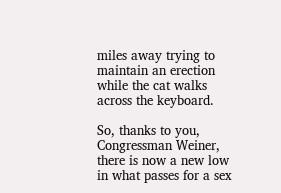miles away trying to maintain an erection while the cat walks across the keyboard.

So, thanks to you, Congressman Weiner, there is now a new low in what passes for a sex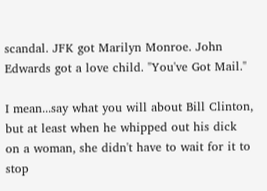scandal. JFK got Marilyn Monroe. John Edwards got a love child. "You've Got Mail."

I mean...say what you will about Bill Clinton, but at least when he whipped out his dick on a woman, she didn't have to wait for it to stop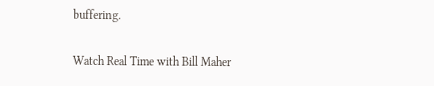buffering.

Watch Real Time with Bill Maher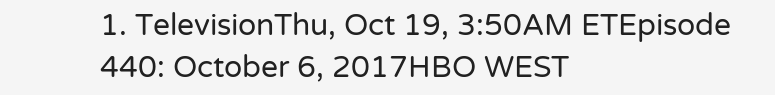1. TelevisionThu, Oct 19, 3:50AM ETEpisode 440: October 6, 2017HBO WEST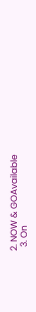2. NOW & GOAvailable
  3. On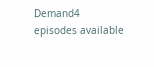Demand4 episodes available